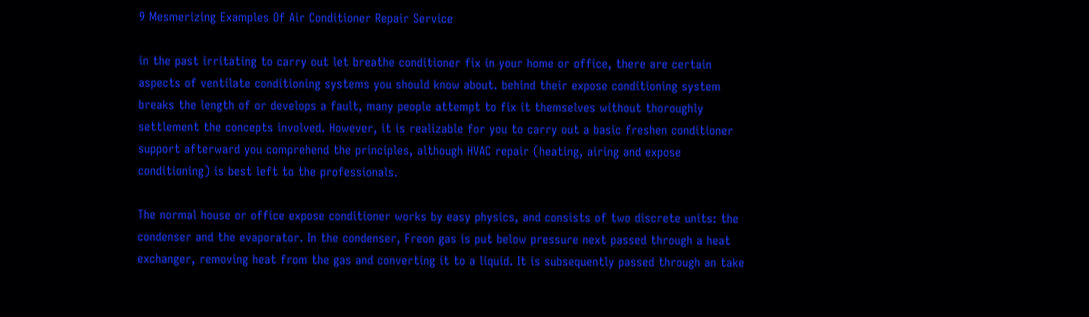9 Mesmerizing Examples Of Air Conditioner Repair Service

in the past irritating to carry out let breathe conditioner fix in your home or office, there are certain aspects of ventilate conditioning systems you should know about. behind their expose conditioning system breaks the length of or develops a fault, many people attempt to fix it themselves without thoroughly settlement the concepts involved. However, it is realizable for you to carry out a basic freshen conditioner support afterward you comprehend the principles, although HVAC repair (heating, airing and expose conditioning) is best left to the professionals.

The normal house or office expose conditioner works by easy physics, and consists of two discrete units: the condenser and the evaporator. In the condenser, Freon gas is put below pressure next passed through a heat exchanger, removing heat from the gas and converting it to a liquid. It is subsequently passed through an take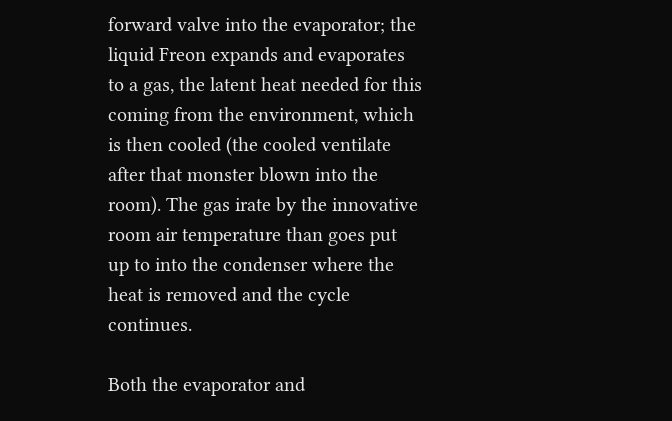forward valve into the evaporator; the liquid Freon expands and evaporates to a gas, the latent heat needed for this coming from the environment, which is then cooled (the cooled ventilate after that monster blown into the room). The gas irate by the innovative room air temperature than goes put up to into the condenser where the heat is removed and the cycle continues.

Both the evaporator and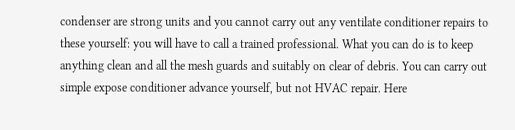condenser are strong units and you cannot carry out any ventilate conditioner repairs to these yourself: you will have to call a trained professional. What you can do is to keep anything clean and all the mesh guards and suitably on clear of debris. You can carry out simple expose conditioner advance yourself, but not HVAC repair. Here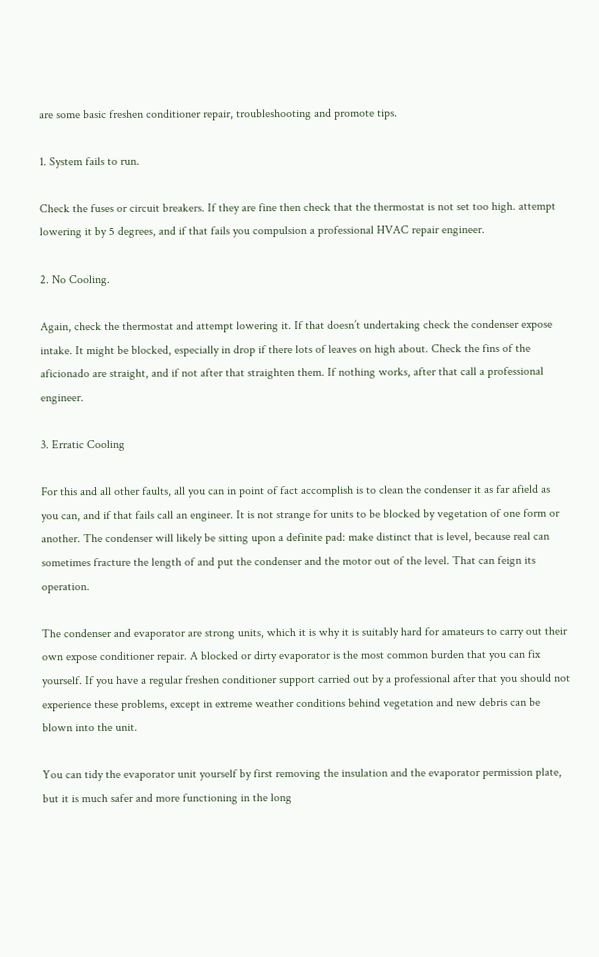are some basic freshen conditioner repair, troubleshooting and promote tips.

1. System fails to run.

Check the fuses or circuit breakers. If they are fine then check that the thermostat is not set too high. attempt lowering it by 5 degrees, and if that fails you compulsion a professional HVAC repair engineer.

2. No Cooling.

Again, check the thermostat and attempt lowering it. If that doesn’t undertaking check the condenser expose intake. It might be blocked, especially in drop if there lots of leaves on high about. Check the fins of the aficionado are straight, and if not after that straighten them. If nothing works, after that call a professional engineer.

3. Erratic Cooling

For this and all other faults, all you can in point of fact accomplish is to clean the condenser it as far afield as you can, and if that fails call an engineer. It is not strange for units to be blocked by vegetation of one form or another. The condenser will likely be sitting upon a definite pad: make distinct that is level, because real can sometimes fracture the length of and put the condenser and the motor out of the level. That can feign its operation.

The condenser and evaporator are strong units, which it is why it is suitably hard for amateurs to carry out their own expose conditioner repair. A blocked or dirty evaporator is the most common burden that you can fix yourself. If you have a regular freshen conditioner support carried out by a professional after that you should not experience these problems, except in extreme weather conditions behind vegetation and new debris can be blown into the unit.

You can tidy the evaporator unit yourself by first removing the insulation and the evaporator permission plate, but it is much safer and more functioning in the long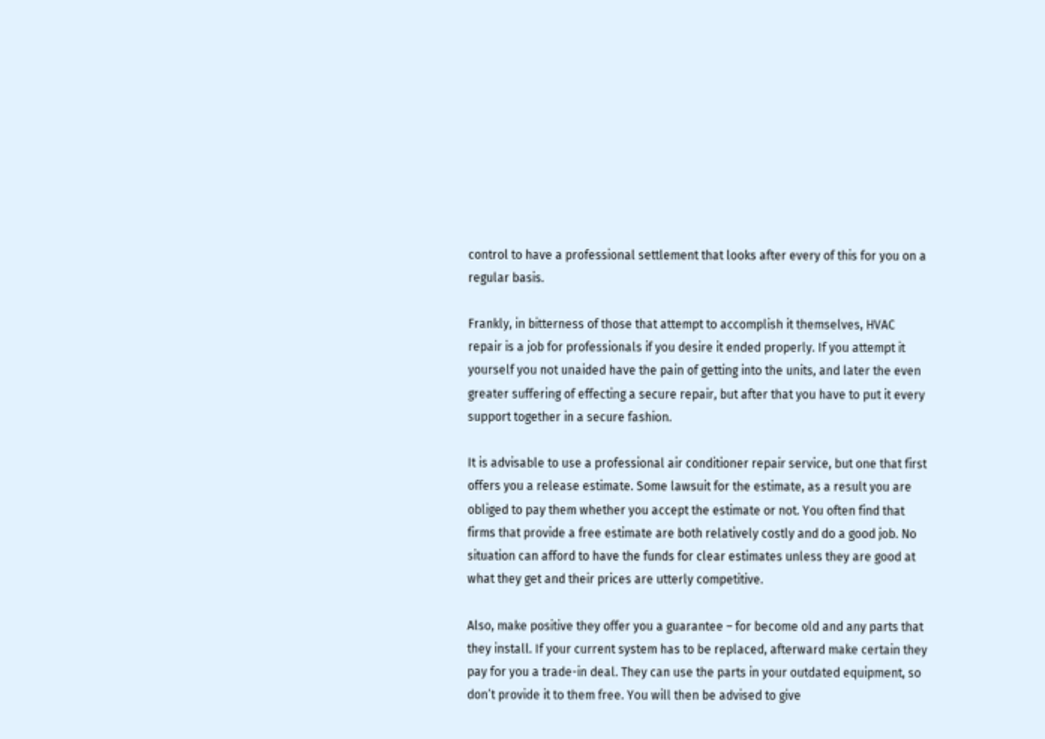control to have a professional settlement that looks after every of this for you on a regular basis.

Frankly, in bitterness of those that attempt to accomplish it themselves, HVAC repair is a job for professionals if you desire it ended properly. If you attempt it yourself you not unaided have the pain of getting into the units, and later the even greater suffering of effecting a secure repair, but after that you have to put it every support together in a secure fashion.

It is advisable to use a professional air conditioner repair service, but one that first offers you a release estimate. Some lawsuit for the estimate, as a result you are obliged to pay them whether you accept the estimate or not. You often find that firms that provide a free estimate are both relatively costly and do a good job. No situation can afford to have the funds for clear estimates unless they are good at what they get and their prices are utterly competitive.

Also, make positive they offer you a guarantee – for become old and any parts that they install. If your current system has to be replaced, afterward make certain they pay for you a trade-in deal. They can use the parts in your outdated equipment, so don’t provide it to them free. You will then be advised to give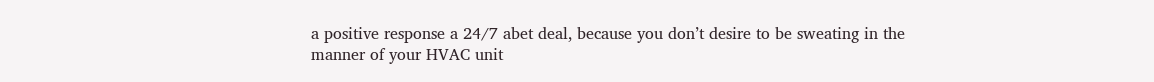a positive response a 24/7 abet deal, because you don’t desire to be sweating in the manner of your HVAC unit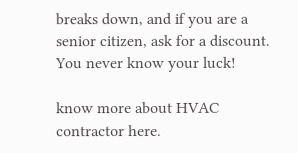breaks down, and if you are a senior citizen, ask for a discount. You never know your luck!

know more about HVAC contractor here.